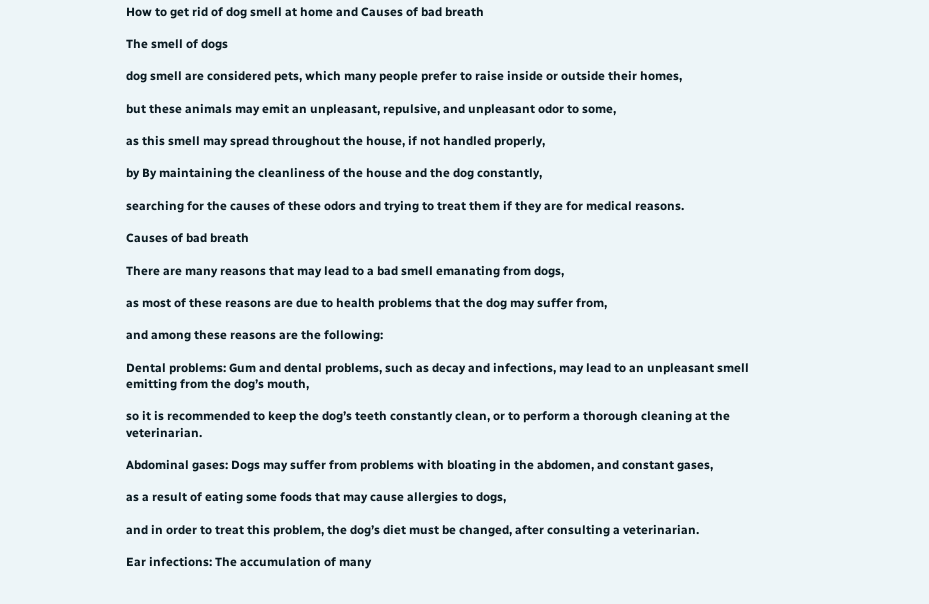How to get rid of dog smell at home and Causes of bad breath

The smell of dogs

dog smell are considered pets, which many people prefer to raise inside or outside their homes,

but these animals may emit an unpleasant, repulsive, and unpleasant odor to some,

as this smell may spread throughout the house, if not handled properly,

by By maintaining the cleanliness of the house and the dog constantly,

searching for the causes of these odors and trying to treat them if they are for medical reasons.

Causes of bad breath

There are many reasons that may lead to a bad smell emanating from dogs,

as most of these reasons are due to health problems that the dog may suffer from,

and among these reasons are the following:

Dental problems: Gum and dental problems, such as decay and infections, may lead to an unpleasant smell emitting from the dog’s mouth,

so it is recommended to keep the dog’s teeth constantly clean, or to perform a thorough cleaning at the veterinarian.

Abdominal gases: Dogs may suffer from problems with bloating in the abdomen, and constant gases,

as a result of eating some foods that may cause allergies to dogs,

and in order to treat this problem, the dog’s diet must be changed, after consulting a veterinarian.

Ear infections: The accumulation of many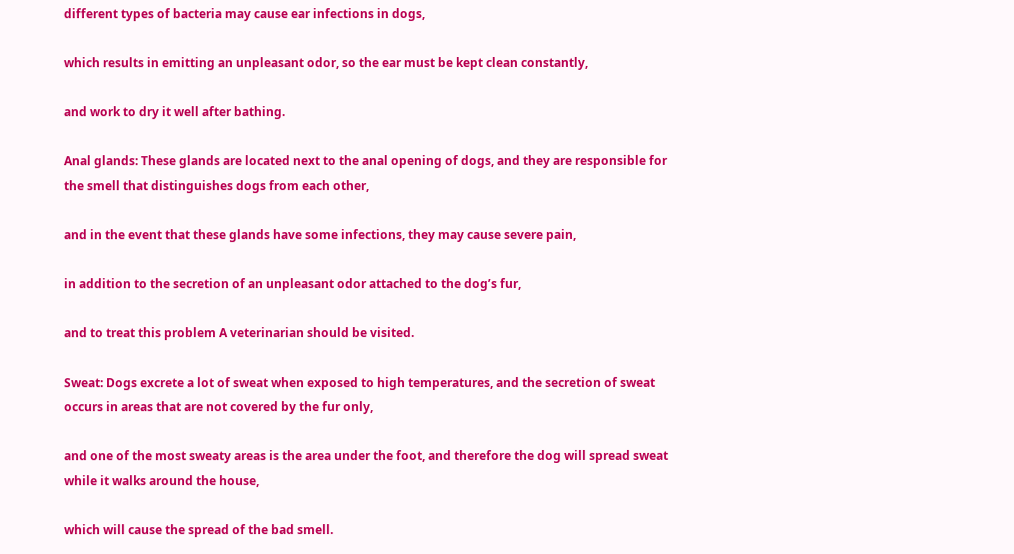different types of bacteria may cause ear infections in dogs,

which results in emitting an unpleasant odor, so the ear must be kept clean constantly,

and work to dry it well after bathing.

Anal glands: These glands are located next to the anal opening of dogs, and they are responsible for the smell that distinguishes dogs from each other,

and in the event that these glands have some infections, they may cause severe pain,

in addition to the secretion of an unpleasant odor attached to the dog’s fur,

and to treat this problem A veterinarian should be visited.

Sweat: Dogs excrete a lot of sweat when exposed to high temperatures, and the secretion of sweat occurs in areas that are not covered by the fur only,

and one of the most sweaty areas is the area under the foot, and therefore the dog will spread sweat while it walks around the house,

which will cause the spread of the bad smell.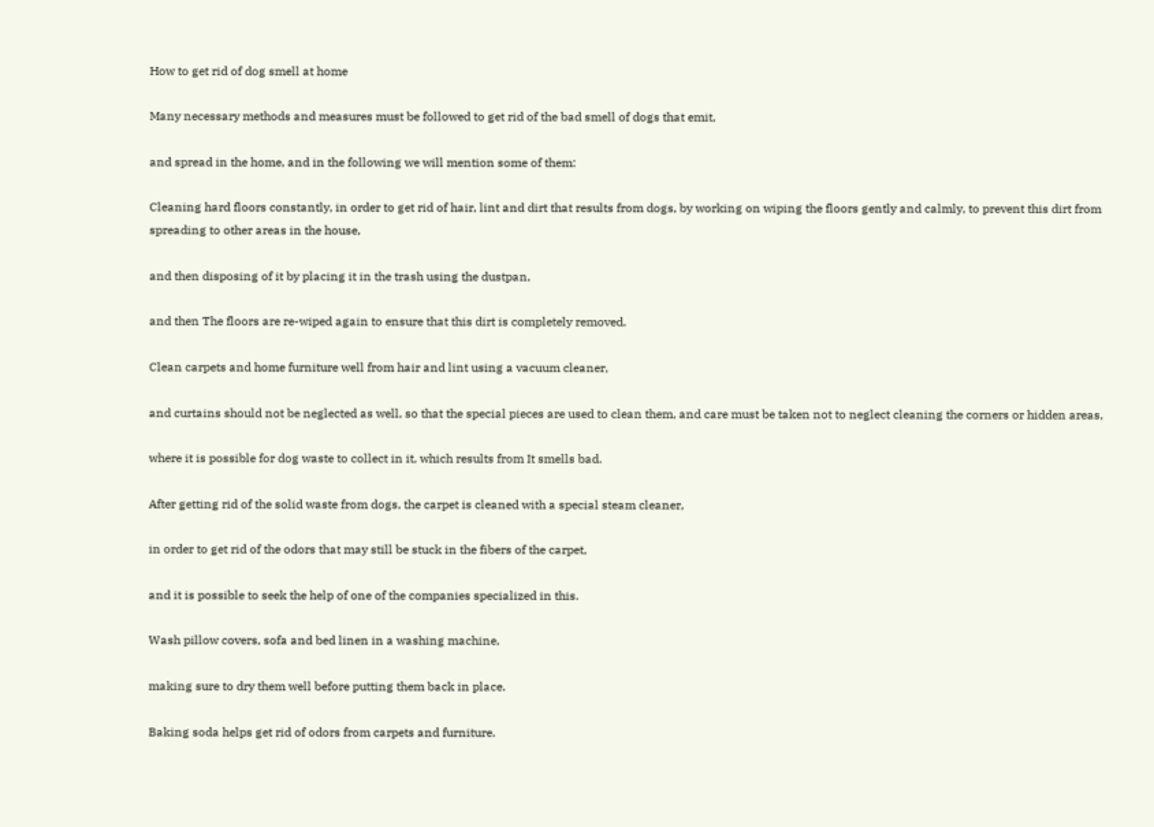How to get rid of dog smell at home

Many necessary methods and measures must be followed to get rid of the bad smell of dogs that emit,

and spread in the home, and in the following we will mention some of them:

Cleaning hard floors constantly, in order to get rid of hair, lint and dirt that results from dogs, by working on wiping the floors gently and calmly, to prevent this dirt from spreading to other areas in the house,

and then disposing of it by placing it in the trash using the dustpan,

and then The floors are re-wiped again to ensure that this dirt is completely removed.

Clean carpets and home furniture well from hair and lint using a vacuum cleaner,

and curtains should not be neglected as well, so that the special pieces are used to clean them, and care must be taken not to neglect cleaning the corners or hidden areas,

where it is possible for dog waste to collect in it, which results from It smells bad.

After getting rid of the solid waste from dogs, the carpet is cleaned with a special steam cleaner,

in order to get rid of the odors that may still be stuck in the fibers of the carpet,

and it is possible to seek the help of one of the companies specialized in this.

Wash pillow covers, sofa and bed linen in a washing machine,

making sure to dry them well before putting them back in place.

Baking soda helps get rid of odors from carpets and furniture.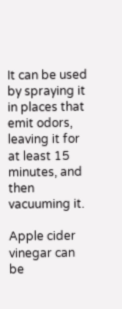It can be used by spraying it in places that emit odors, leaving it for at least 15 minutes, and then vacuuming it.

Apple cider vinegar can be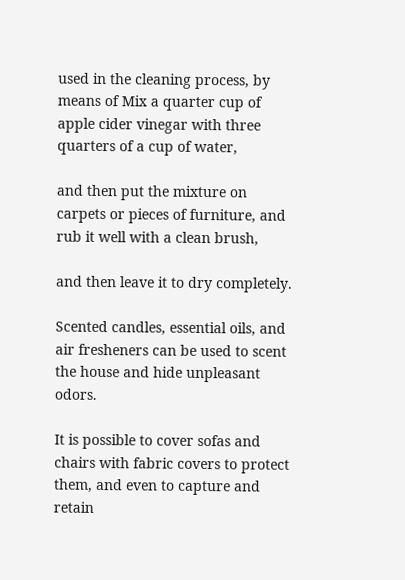used in the cleaning process, by means of Mix a quarter cup of apple cider vinegar with three quarters of a cup of water,

and then put the mixture on carpets or pieces of furniture, and rub it well with a clean brush,

and then leave it to dry completely.

Scented candles, essential oils, and air fresheners can be used to scent the house and hide unpleasant odors.

It is possible to cover sofas and chairs with fabric covers to protect them, and even to capture and retain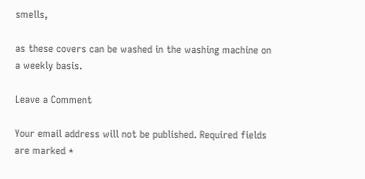smells,

as these covers can be washed in the washing machine on a weekly basis.

Leave a Comment

Your email address will not be published. Required fields are marked *